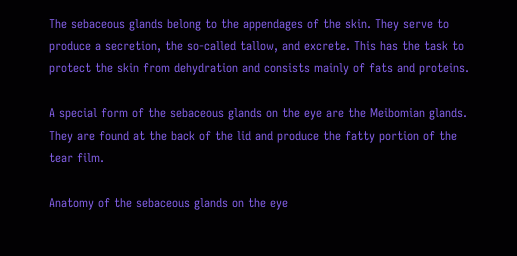The sebaceous glands belong to the appendages of the skin. They serve to produce a secretion, the so-called tallow, and excrete. This has the task to protect the skin from dehydration and consists mainly of fats and proteins.

A special form of the sebaceous glands on the eye are the Meibomian glands. They are found at the back of the lid and produce the fatty portion of the tear film.

Anatomy of the sebaceous glands on the eye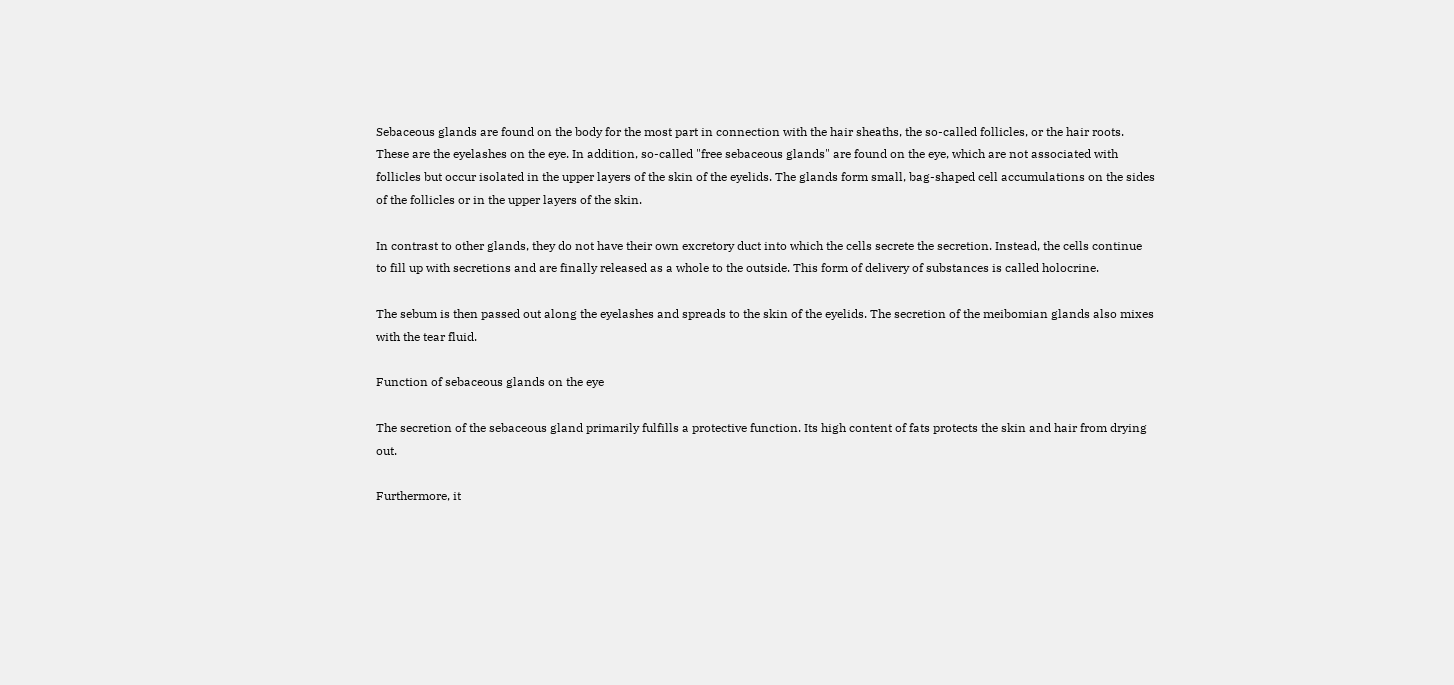Sebaceous glands are found on the body for the most part in connection with the hair sheaths, the so-called follicles, or the hair roots. These are the eyelashes on the eye. In addition, so-called "free sebaceous glands" are found on the eye, which are not associated with follicles but occur isolated in the upper layers of the skin of the eyelids. The glands form small, bag-shaped cell accumulations on the sides of the follicles or in the upper layers of the skin.

In contrast to other glands, they do not have their own excretory duct into which the cells secrete the secretion. Instead, the cells continue to fill up with secretions and are finally released as a whole to the outside. This form of delivery of substances is called holocrine.

The sebum is then passed out along the eyelashes and spreads to the skin of the eyelids. The secretion of the meibomian glands also mixes with the tear fluid.

Function of sebaceous glands on the eye

The secretion of the sebaceous gland primarily fulfills a protective function. Its high content of fats protects the skin and hair from drying out.

Furthermore, it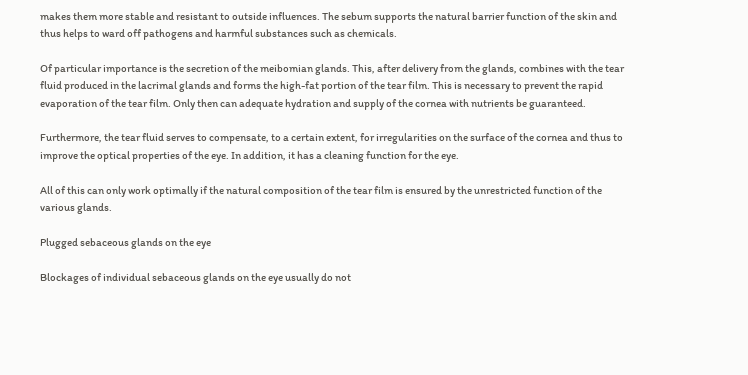makes them more stable and resistant to outside influences. The sebum supports the natural barrier function of the skin and thus helps to ward off pathogens and harmful substances such as chemicals.

Of particular importance is the secretion of the meibomian glands. This, after delivery from the glands, combines with the tear fluid produced in the lacrimal glands and forms the high-fat portion of the tear film. This is necessary to prevent the rapid evaporation of the tear film. Only then can adequate hydration and supply of the cornea with nutrients be guaranteed.

Furthermore, the tear fluid serves to compensate, to a certain extent, for irregularities on the surface of the cornea and thus to improve the optical properties of the eye. In addition, it has a cleaning function for the eye.

All of this can only work optimally if the natural composition of the tear film is ensured by the unrestricted function of the various glands.

Plugged sebaceous glands on the eye

Blockages of individual sebaceous glands on the eye usually do not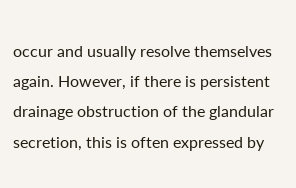occur and usually resolve themselves again. However, if there is persistent drainage obstruction of the glandular secretion, this is often expressed by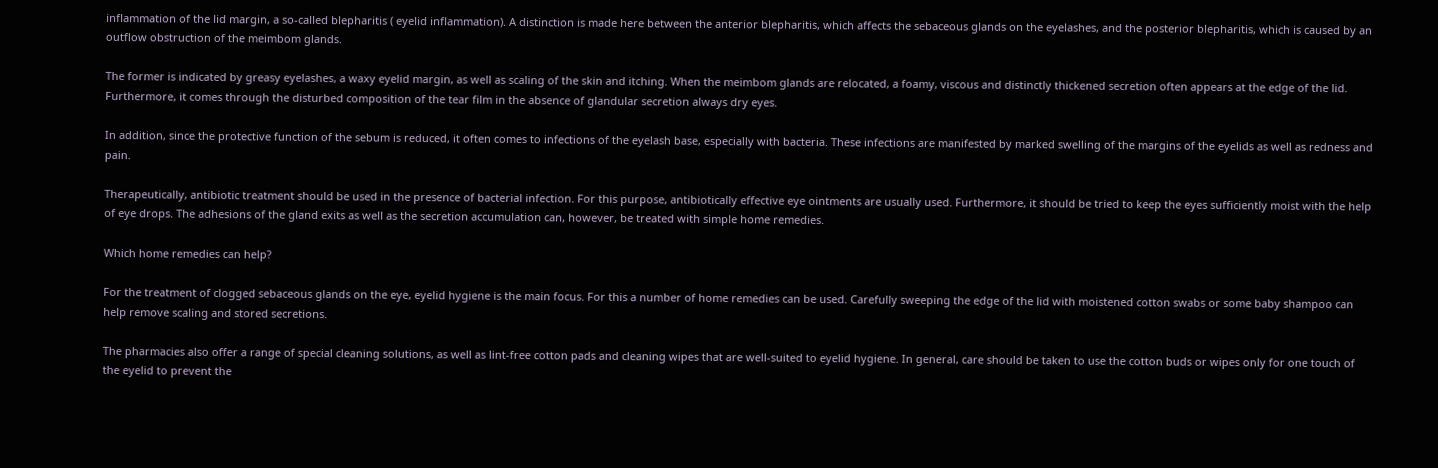inflammation of the lid margin, a so-called blepharitis ( eyelid inflammation). A distinction is made here between the anterior blepharitis, which affects the sebaceous glands on the eyelashes, and the posterior blepharitis, which is caused by an outflow obstruction of the meimbom glands.

The former is indicated by greasy eyelashes, a waxy eyelid margin, as well as scaling of the skin and itching. When the meimbom glands are relocated, a foamy, viscous and distinctly thickened secretion often appears at the edge of the lid. Furthermore, it comes through the disturbed composition of the tear film in the absence of glandular secretion always dry eyes.

In addition, since the protective function of the sebum is reduced, it often comes to infections of the eyelash base, especially with bacteria. These infections are manifested by marked swelling of the margins of the eyelids as well as redness and pain.

Therapeutically, antibiotic treatment should be used in the presence of bacterial infection. For this purpose, antibiotically effective eye ointments are usually used. Furthermore, it should be tried to keep the eyes sufficiently moist with the help of eye drops. The adhesions of the gland exits as well as the secretion accumulation can, however, be treated with simple home remedies.

Which home remedies can help?

For the treatment of clogged sebaceous glands on the eye, eyelid hygiene is the main focus. For this a number of home remedies can be used. Carefully sweeping the edge of the lid with moistened cotton swabs or some baby shampoo can help remove scaling and stored secretions.

The pharmacies also offer a range of special cleaning solutions, as well as lint-free cotton pads and cleaning wipes that are well-suited to eyelid hygiene. In general, care should be taken to use the cotton buds or wipes only for one touch of the eyelid to prevent the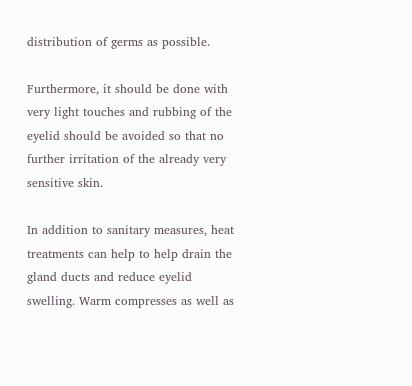distribution of germs as possible.

Furthermore, it should be done with very light touches and rubbing of the eyelid should be avoided so that no further irritation of the already very sensitive skin.

In addition to sanitary measures, heat treatments can help to help drain the gland ducts and reduce eyelid swelling. Warm compresses as well as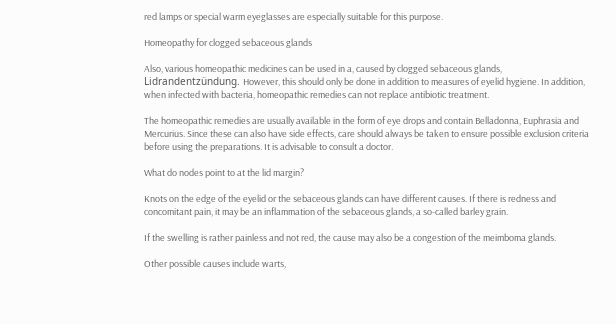red lamps or special warm eyeglasses are especially suitable for this purpose.

Homeopathy for clogged sebaceous glands

Also, various homeopathic medicines can be used in a, caused by clogged sebaceous glands, Lidrandentzündung. However, this should only be done in addition to measures of eyelid hygiene. In addition, when infected with bacteria, homeopathic remedies can not replace antibiotic treatment.

The homeopathic remedies are usually available in the form of eye drops and contain Belladonna, Euphrasia and Mercurius. Since these can also have side effects, care should always be taken to ensure possible exclusion criteria before using the preparations. It is advisable to consult a doctor.

What do nodes point to at the lid margin?

Knots on the edge of the eyelid or the sebaceous glands can have different causes. If there is redness and concomitant pain, it may be an inflammation of the sebaceous glands, a so-called barley grain.

If the swelling is rather painless and not red, the cause may also be a congestion of the meimboma glands.

Other possible causes include warts,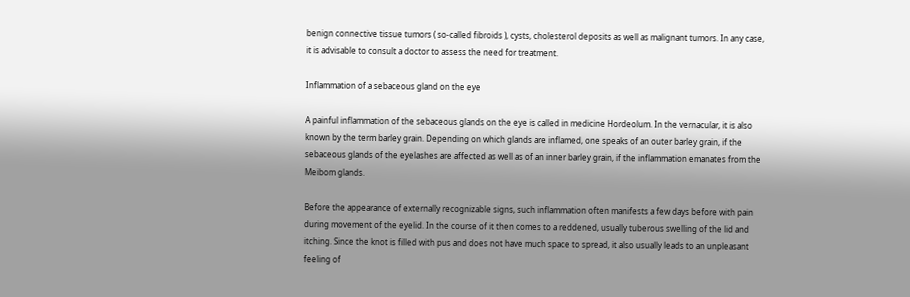benign connective tissue tumors ( so-called fibroids ), cysts, cholesterol deposits as well as malignant tumors. In any case, it is advisable to consult a doctor to assess the need for treatment.

Inflammation of a sebaceous gland on the eye

A painful inflammation of the sebaceous glands on the eye is called in medicine Hordeolum. In the vernacular, it is also known by the term barley grain. Depending on which glands are inflamed, one speaks of an outer barley grain, if the sebaceous glands of the eyelashes are affected as well as of an inner barley grain, if the inflammation emanates from the Meibom glands.

Before the appearance of externally recognizable signs, such inflammation often manifests a few days before with pain during movement of the eyelid. In the course of it then comes to a reddened, usually tuberous swelling of the lid and itching. Since the knot is filled with pus and does not have much space to spread, it also usually leads to an unpleasant feeling of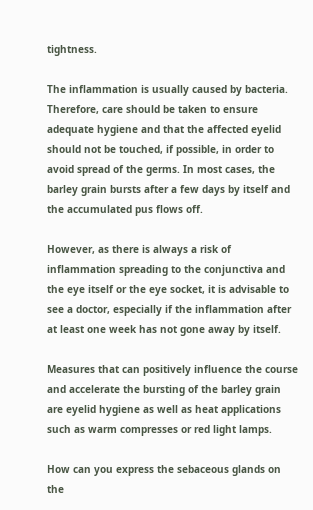tightness.

The inflammation is usually caused by bacteria. Therefore, care should be taken to ensure adequate hygiene and that the affected eyelid should not be touched, if possible, in order to avoid spread of the germs. In most cases, the barley grain bursts after a few days by itself and the accumulated pus flows off.

However, as there is always a risk of inflammation spreading to the conjunctiva and the eye itself or the eye socket, it is advisable to see a doctor, especially if the inflammation after at least one week has not gone away by itself.

Measures that can positively influence the course and accelerate the bursting of the barley grain are eyelid hygiene as well as heat applications such as warm compresses or red light lamps.

How can you express the sebaceous glands on the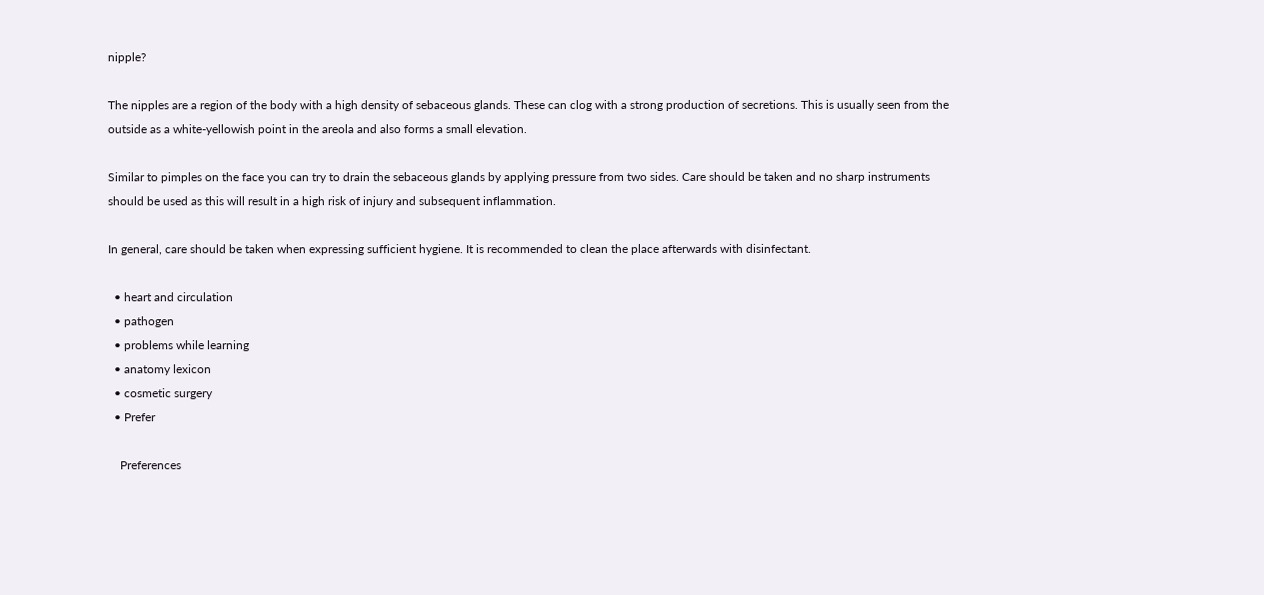nipple?

The nipples are a region of the body with a high density of sebaceous glands. These can clog with a strong production of secretions. This is usually seen from the outside as a white-yellowish point in the areola and also forms a small elevation.

Similar to pimples on the face you can try to drain the sebaceous glands by applying pressure from two sides. Care should be taken and no sharp instruments should be used as this will result in a high risk of injury and subsequent inflammation.

In general, care should be taken when expressing sufficient hygiene. It is recommended to clean the place afterwards with disinfectant.

  • heart and circulation
  • pathogen
  • problems while learning
  • anatomy lexicon
  • cosmetic surgery
  • Prefer

    Preferences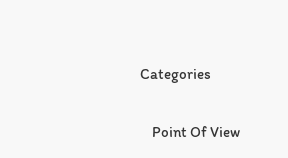Categories

    Point Of View